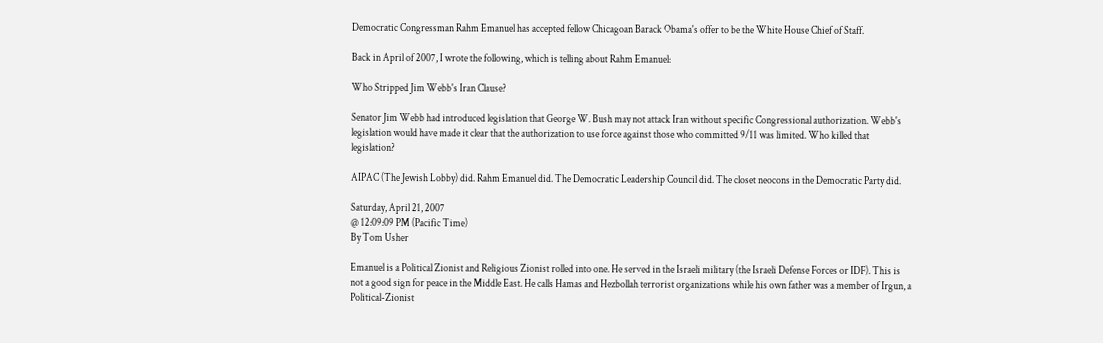Democratic Congressman Rahm Emanuel has accepted fellow Chicagoan Barack Obama's offer to be the White House Chief of Staff.

Back in April of 2007, I wrote the following, which is telling about Rahm Emanuel:

Who Stripped Jim Webb's Iran Clause?

Senator Jim Webb had introduced legislation that George W. Bush may not attack Iran without specific Congressional authorization. Webb's legislation would have made it clear that the authorization to use force against those who committed 9/11 was limited. Who killed that legislation?

AIPAC (The Jewish Lobby) did. Rahm Emanuel did. The Democratic Leadership Council did. The closet neocons in the Democratic Party did.

Saturday, April 21, 2007
@ 12:09:09 PM (Pacific Time)
By Tom Usher

Emanuel is a Political Zionist and Religious Zionist rolled into one. He served in the Israeli military (the Israeli Defense Forces or IDF). This is not a good sign for peace in the Middle East. He calls Hamas and Hezbollah terrorist organizations while his own father was a member of Irgun, a Political-Zionist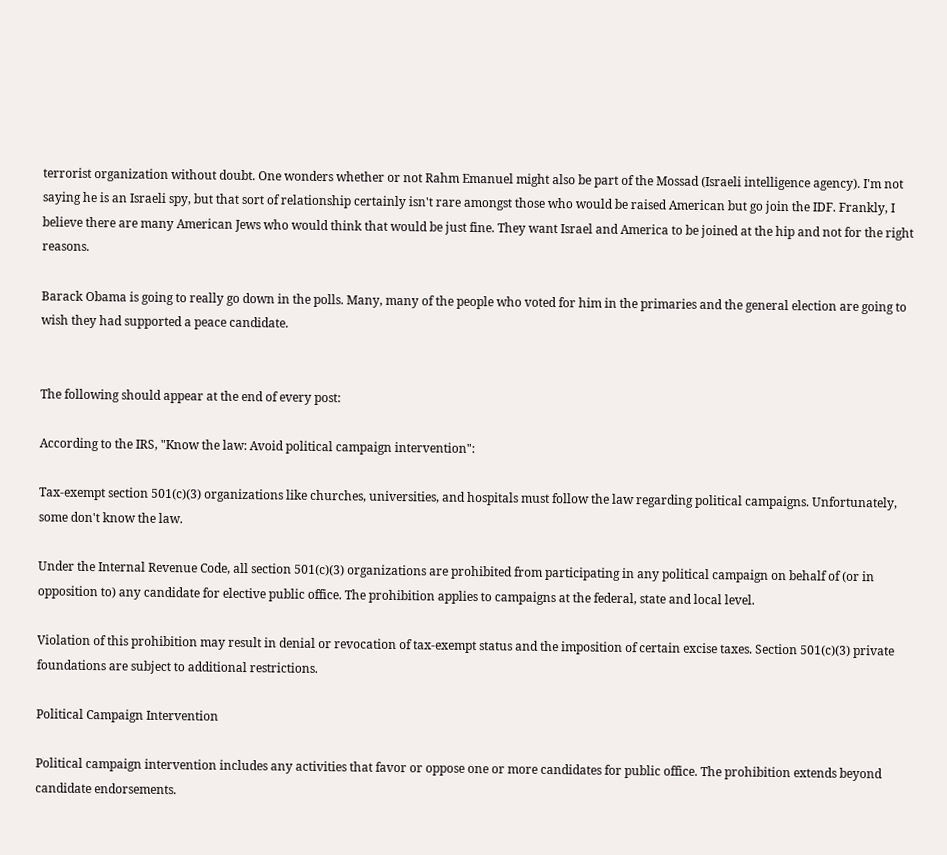terrorist organization without doubt. One wonders whether or not Rahm Emanuel might also be part of the Mossad (Israeli intelligence agency). I'm not saying he is an Israeli spy, but that sort of relationship certainly isn't rare amongst those who would be raised American but go join the IDF. Frankly, I believe there are many American Jews who would think that would be just fine. They want Israel and America to be joined at the hip and not for the right reasons.

Barack Obama is going to really go down in the polls. Many, many of the people who voted for him in the primaries and the general election are going to wish they had supported a peace candidate.


The following should appear at the end of every post:

According to the IRS, "Know the law: Avoid political campaign intervention":

Tax-exempt section 501(c)(3) organizations like churches, universities, and hospitals must follow the law regarding political campaigns. Unfortunately, some don't know the law.

Under the Internal Revenue Code, all section 501(c)(3) organizations are prohibited from participating in any political campaign on behalf of (or in opposition to) any candidate for elective public office. The prohibition applies to campaigns at the federal, state and local level.

Violation of this prohibition may result in denial or revocation of tax-exempt status and the imposition of certain excise taxes. Section 501(c)(3) private foundations are subject to additional restrictions.

Political Campaign Intervention

Political campaign intervention includes any activities that favor or oppose one or more candidates for public office. The prohibition extends beyond candidate endorsements.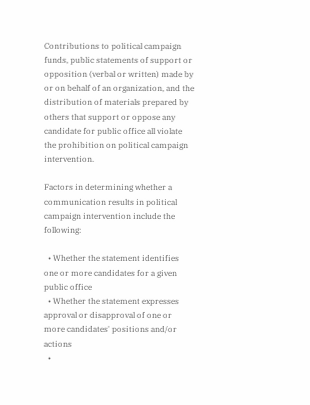Contributions to political campaign funds, public statements of support or opposition (verbal or written) made by or on behalf of an organization, and the distribution of materials prepared by others that support or oppose any candidate for public office all violate the prohibition on political campaign intervention.

Factors in determining whether a communication results in political campaign intervention include the following:

  • Whether the statement identifies one or more candidates for a given public office
  • Whether the statement expresses approval or disapproval of one or more candidates' positions and/or actions
  •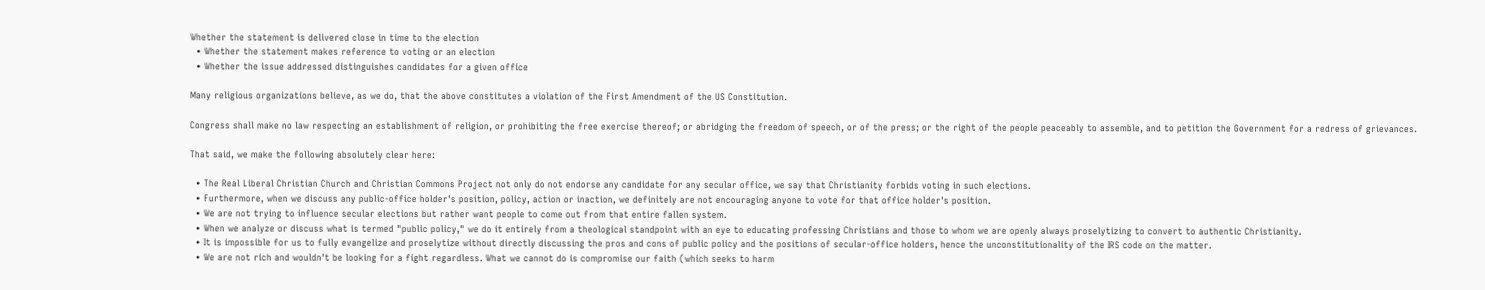Whether the statement is delivered close in time to the election
  • Whether the statement makes reference to voting or an election
  • Whether the issue addressed distinguishes candidates for a given office

Many religious organizations believe, as we do, that the above constitutes a violation of the First Amendment of the US Constitution.

Congress shall make no law respecting an establishment of religion, or prohibiting the free exercise thereof; or abridging the freedom of speech, or of the press; or the right of the people peaceably to assemble, and to petition the Government for a redress of grievances.

That said, we make the following absolutely clear here:

  • The Real Liberal Christian Church and Christian Commons Project not only do not endorse any candidate for any secular office, we say that Christianity forbids voting in such elections.
  • Furthermore, when we discuss any public-office holder's position, policy, action or inaction, we definitely are not encouraging anyone to vote for that office holder's position.
  • We are not trying to influence secular elections but rather want people to come out from that entire fallen system.
  • When we analyze or discuss what is termed "public policy," we do it entirely from a theological standpoint with an eye to educating professing Christians and those to whom we are openly always proselytizing to convert to authentic Christianity.
  • It is impossible for us to fully evangelize and proselytize without directly discussing the pros and cons of public policy and the positions of secular-office holders, hence the unconstitutionality of the IRS code on the matter.
  • We are not rich and wouldn't be looking for a fight regardless. What we cannot do is compromise our faith (which seeks to harm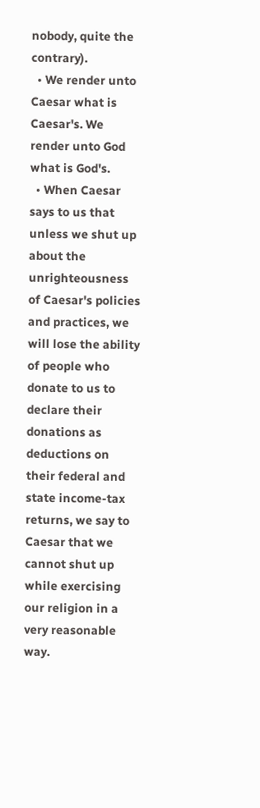nobody, quite the contrary).
  • We render unto Caesar what is Caesar's. We render unto God what is God's.
  • When Caesar says to us that unless we shut up about the unrighteousness of Caesar's policies and practices, we will lose the ability of people who donate to us to declare their donations as deductions on their federal and state income-tax returns, we say to Caesar that we cannot shut up while exercising our religion in a very reasonable way.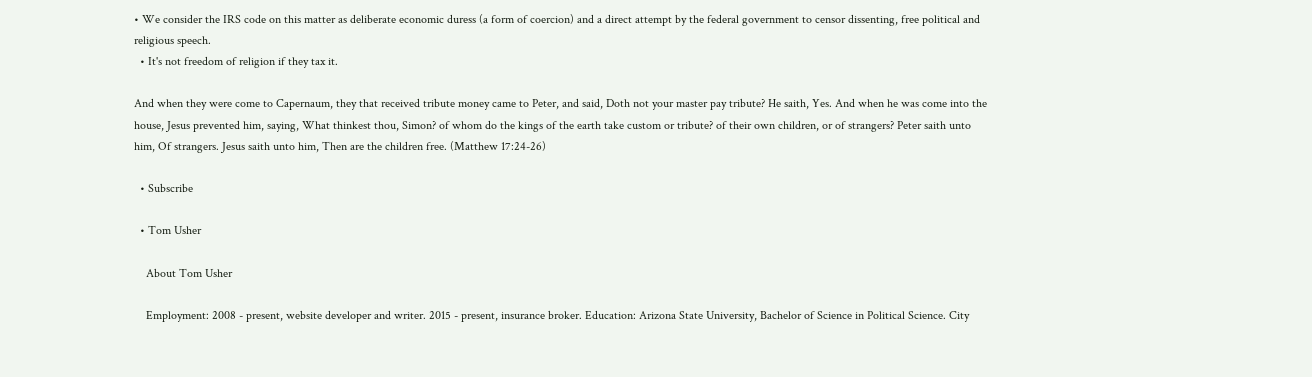• We consider the IRS code on this matter as deliberate economic duress (a form of coercion) and a direct attempt by the federal government to censor dissenting, free political and religious speech.
  • It's not freedom of religion if they tax it.

And when they were come to Capernaum, they that received tribute money came to Peter, and said, Doth not your master pay tribute? He saith, Yes. And when he was come into the house, Jesus prevented him, saying, What thinkest thou, Simon? of whom do the kings of the earth take custom or tribute? of their own children, or of strangers? Peter saith unto him, Of strangers. Jesus saith unto him, Then are the children free. (Matthew 17:24-26)

  • Subscribe

  • Tom Usher

    About Tom Usher

    Employment: 2008 - present, website developer and writer. 2015 - present, insurance broker. Education: Arizona State University, Bachelor of Science in Political Science. City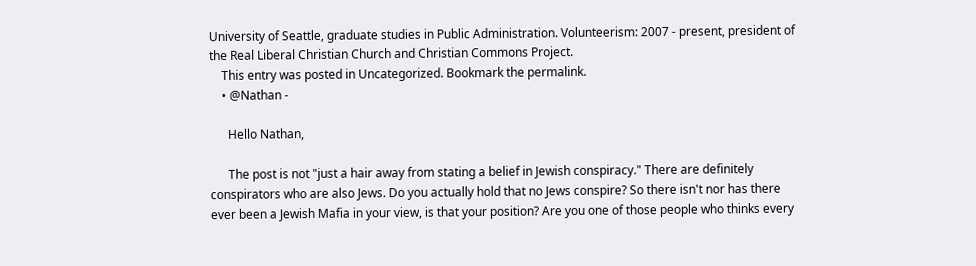University of Seattle, graduate studies in Public Administration. Volunteerism: 2007 - present, president of the Real Liberal Christian Church and Christian Commons Project.
    This entry was posted in Uncategorized. Bookmark the permalink.
    • @Nathan -

      Hello Nathan,

      The post is not "just a hair away from stating a belief in Jewish conspiracy." There are definitely conspirators who are also Jews. Do you actually hold that no Jews conspire? So there isn't nor has there ever been a Jewish Mafia in your view, is that your position? Are you one of those people who thinks every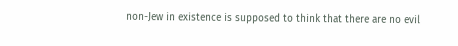non-Jew in existence is supposed to think that there are no evil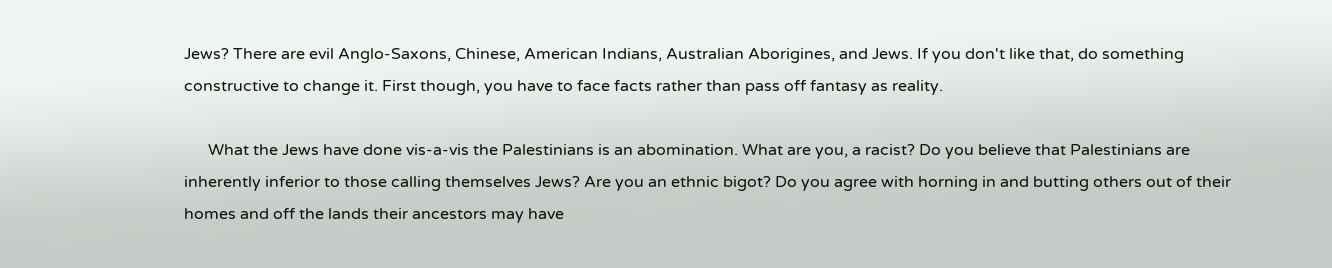Jews? There are evil Anglo-Saxons, Chinese, American Indians, Australian Aborigines, and Jews. If you don't like that, do something constructive to change it. First though, you have to face facts rather than pass off fantasy as reality.

      What the Jews have done vis-a-vis the Palestinians is an abomination. What are you, a racist? Do you believe that Palestinians are inherently inferior to those calling themselves Jews? Are you an ethnic bigot? Do you agree with horning in and butting others out of their homes and off the lands their ancestors may have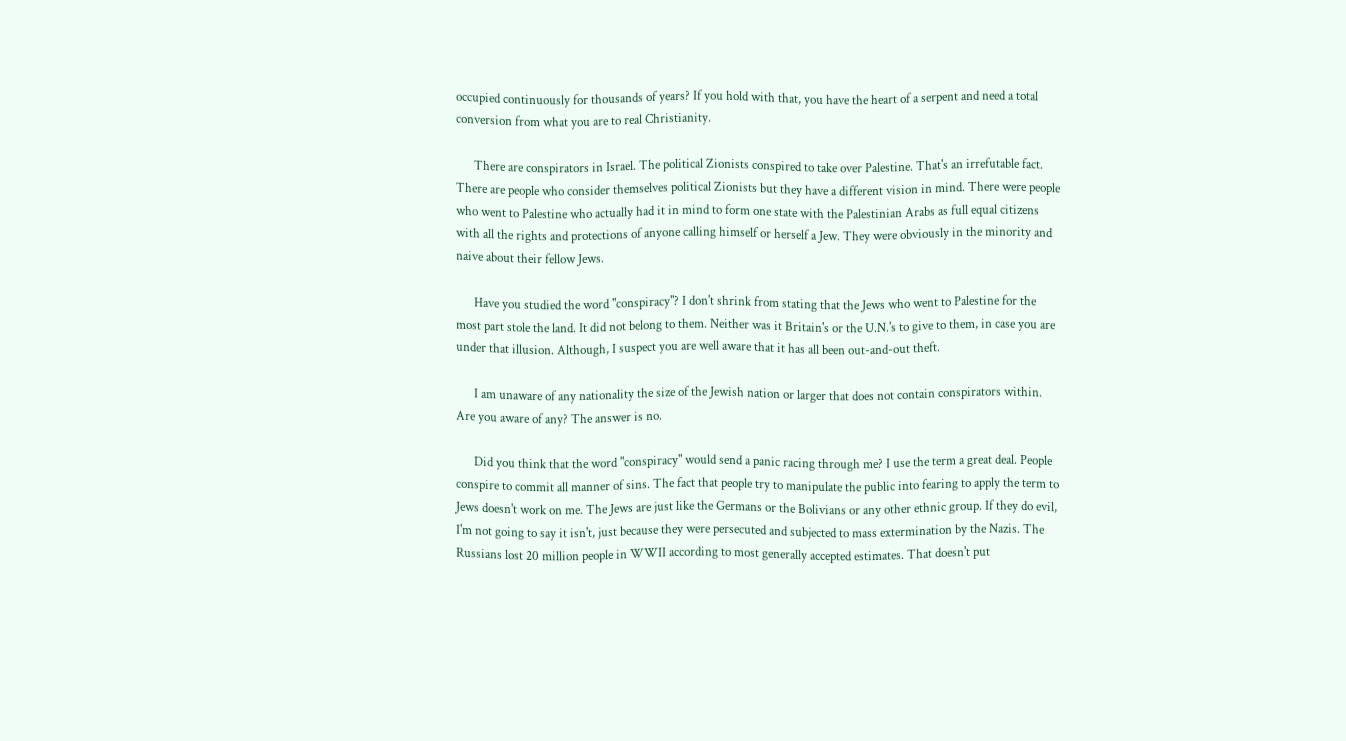occupied continuously for thousands of years? If you hold with that, you have the heart of a serpent and need a total conversion from what you are to real Christianity.

      There are conspirators in Israel. The political Zionists conspired to take over Palestine. That's an irrefutable fact. There are people who consider themselves political Zionists but they have a different vision in mind. There were people who went to Palestine who actually had it in mind to form one state with the Palestinian Arabs as full equal citizens with all the rights and protections of anyone calling himself or herself a Jew. They were obviously in the minority and naive about their fellow Jews.

      Have you studied the word "conspiracy"? I don't shrink from stating that the Jews who went to Palestine for the most part stole the land. It did not belong to them. Neither was it Britain's or the U.N.'s to give to them, in case you are under that illusion. Although, I suspect you are well aware that it has all been out-and-out theft.

      I am unaware of any nationality the size of the Jewish nation or larger that does not contain conspirators within. Are you aware of any? The answer is no.

      Did you think that the word "conspiracy" would send a panic racing through me? I use the term a great deal. People conspire to commit all manner of sins. The fact that people try to manipulate the public into fearing to apply the term to Jews doesn't work on me. The Jews are just like the Germans or the Bolivians or any other ethnic group. If they do evil, I'm not going to say it isn't, just because they were persecuted and subjected to mass extermination by the Nazis. The Russians lost 20 million people in WWII according to most generally accepted estimates. That doesn't put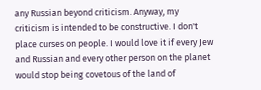any Russian beyond criticism. Anyway, my criticism is intended to be constructive. I don't place curses on people. I would love it if every Jew and Russian and every other person on the planet would stop being covetous of the land of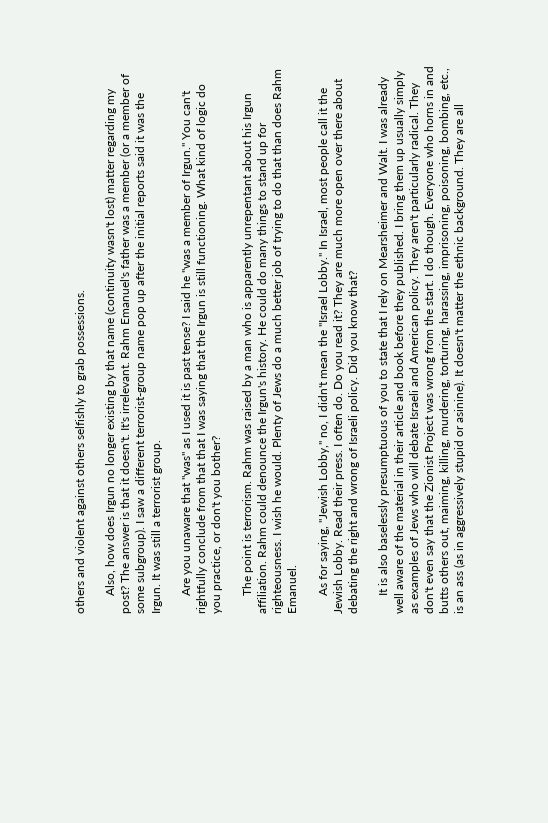others and violent against others selfishly to grab possessions.

      Also, how does Irgun no longer existing by that name (continuity wasn't lost) matter regarding my post? The answer is that it doesn't. It's irrelevant. Rahm Emanuel's father was a member (or a member of some subgroup). I saw a different terrorist-group name pop up after the initial reports said it was the Irgun. It was still a terrorist group.

      Are you unaware that "was" as I used it is past tense? I said he "was a member of Irgun." You can't rightfully conclude from that that I was saying that the Irgun is still functioning. What kind of logic do you practice, or don't you bother?

      The point is terrorism. Rahm was raised by a man who is apparently unrepentant about his Irgun affiliation. Rahm could denounce the Irgun's history. He could do many things to stand up for righteousness. I wish he would. Plenty of Jews do a much better job of trying to do that than does Rahm Emanuel.

      As for saying, "Jewish Lobby," no, I didn't mean the "Israel Lobby." In Israel, most people call it the Jewish Lobby. Read their press. I often do. Do you read it? They are much more open over there about debating the right and wrong of Israeli policy. Did you know that?

      It is also baselessly presumptuous of you to state that I rely on Mearsheimer and Walt. I was already well aware of the material in their article and book before they published. I bring them up usually simply as examples of Jews who will debate Israeli and American policy. They aren't particularly radical. They don't even say that the Zionist Project was wrong from the start. I do though. Everyone who horns in and butts others out, maiming, killing, murdering, torturing, harassing, imprisoning, poisoning, bombing, etc., is an ass (as in aggressively stupid or asinine). It doesn't matter the ethnic background. They are all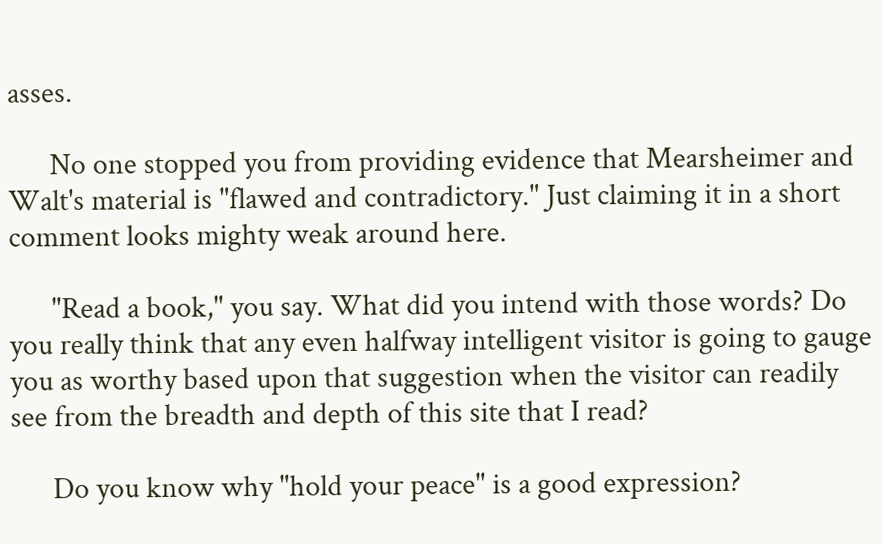asses.

      No one stopped you from providing evidence that Mearsheimer and Walt's material is "flawed and contradictory." Just claiming it in a short comment looks mighty weak around here.

      "Read a book," you say. What did you intend with those words? Do you really think that any even halfway intelligent visitor is going to gauge you as worthy based upon that suggestion when the visitor can readily see from the breadth and depth of this site that I read?

      Do you know why "hold your peace" is a good expression?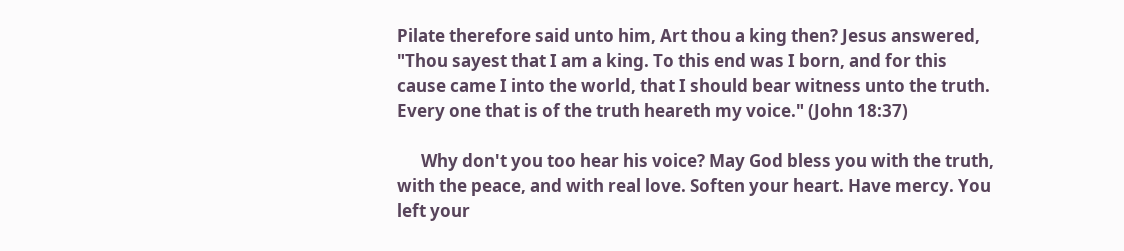Pilate therefore said unto him, Art thou a king then? Jesus answered, "Thou sayest that I am a king. To this end was I born, and for this cause came I into the world, that I should bear witness unto the truth. Every one that is of the truth heareth my voice." (John 18:37)

      Why don't you too hear his voice? May God bless you with the truth, with the peace, and with real love. Soften your heart. Have mercy. You left your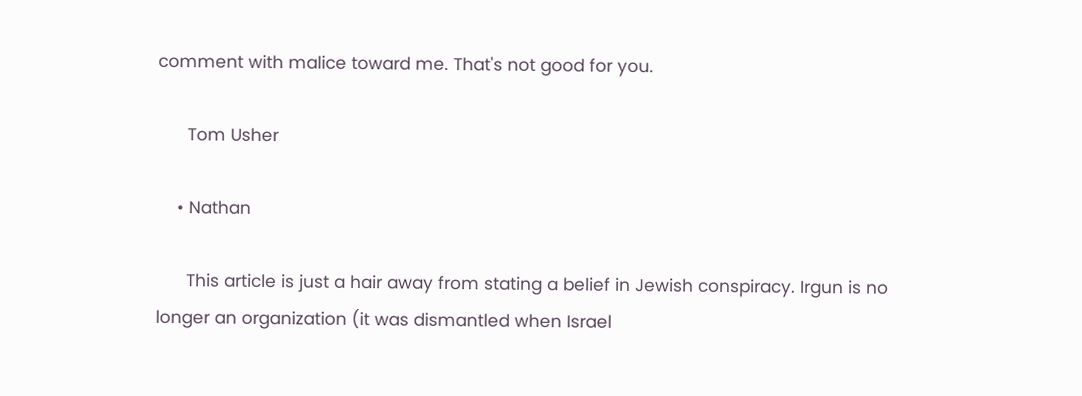comment with malice toward me. That's not good for you.

      Tom Usher

    • Nathan

      This article is just a hair away from stating a belief in Jewish conspiracy. Irgun is no longer an organization (it was dismantled when Israel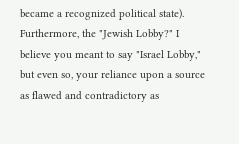became a recognized political state). Furthermore, the "Jewish Lobby?" I believe you meant to say "Israel Lobby," but even so, your reliance upon a source as flawed and contradictory as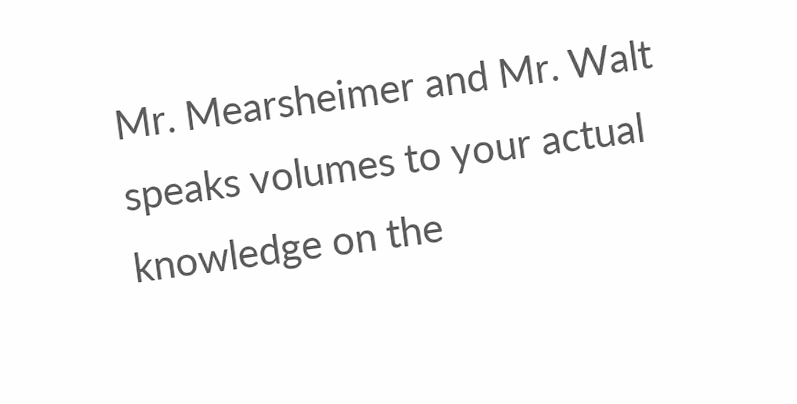Mr. Mearsheimer and Mr. Walt speaks volumes to your actual knowledge on the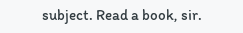subject. Read a book, sir.